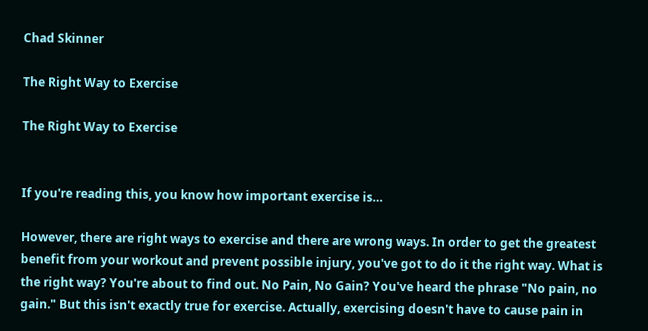Chad Skinner

The Right Way to Exercise

The Right Way to Exercise


If you're reading this, you know how important exercise is…

However, there are right ways to exercise and there are wrong ways. In order to get the greatest benefit from your workout and prevent possible injury, you've got to do it the right way. What is the right way? You're about to find out. No Pain, No Gain? You've heard the phrase "No pain, no gain." But this isn't exactly true for exercise. Actually, exercising doesn't have to cause pain in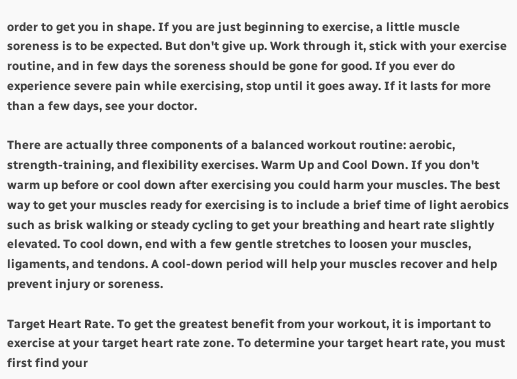order to get you in shape. If you are just beginning to exercise, a little muscle soreness is to be expected. But don't give up. Work through it, stick with your exercise routine, and in few days the soreness should be gone for good. If you ever do experience severe pain while exercising, stop until it goes away. If it lasts for more than a few days, see your doctor.

There are actually three components of a balanced workout routine: aerobic, strength-training, and flexibility exercises. Warm Up and Cool Down. If you don't warm up before or cool down after exercising you could harm your muscles. The best way to get your muscles ready for exercising is to include a brief time of light aerobics such as brisk walking or steady cycling to get your breathing and heart rate slightly elevated. To cool down, end with a few gentle stretches to loosen your muscles, ligaments, and tendons. A cool-down period will help your muscles recover and help prevent injury or soreness.

Target Heart Rate. To get the greatest benefit from your workout, it is important to exercise at your target heart rate zone. To determine your target heart rate, you must first find your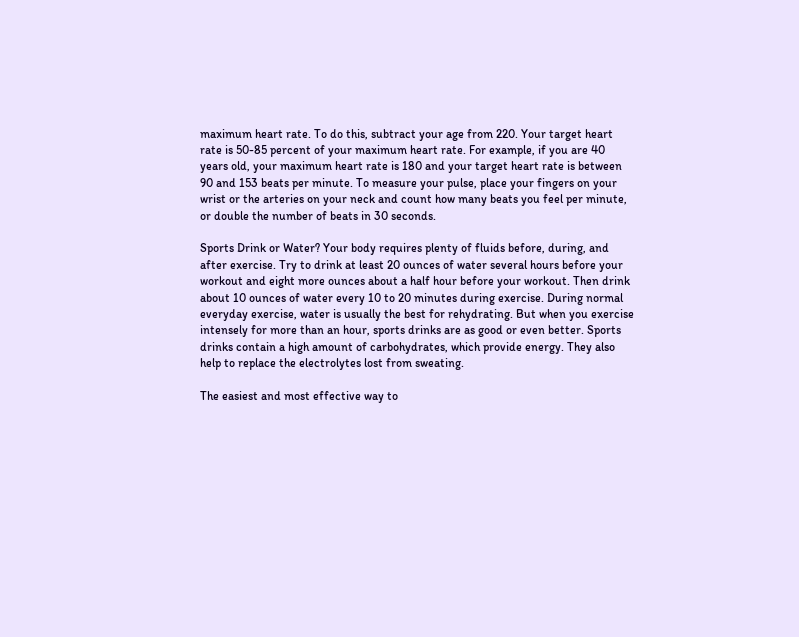maximum heart rate. To do this, subtract your age from 220. Your target heart rate is 50-85 percent of your maximum heart rate. For example, if you are 40 years old, your maximum heart rate is 180 and your target heart rate is between 90 and 153 beats per minute. To measure your pulse, place your fingers on your wrist or the arteries on your neck and count how many beats you feel per minute, or double the number of beats in 30 seconds.

Sports Drink or Water? Your body requires plenty of fluids before, during, and after exercise. Try to drink at least 20 ounces of water several hours before your workout and eight more ounces about a half hour before your workout. Then drink about 10 ounces of water every 10 to 20 minutes during exercise. During normal everyday exercise, water is usually the best for rehydrating. But when you exercise intensely for more than an hour, sports drinks are as good or even better. Sports drinks contain a high amount of carbohydrates, which provide energy. They also help to replace the electrolytes lost from sweating.

The easiest and most effective way to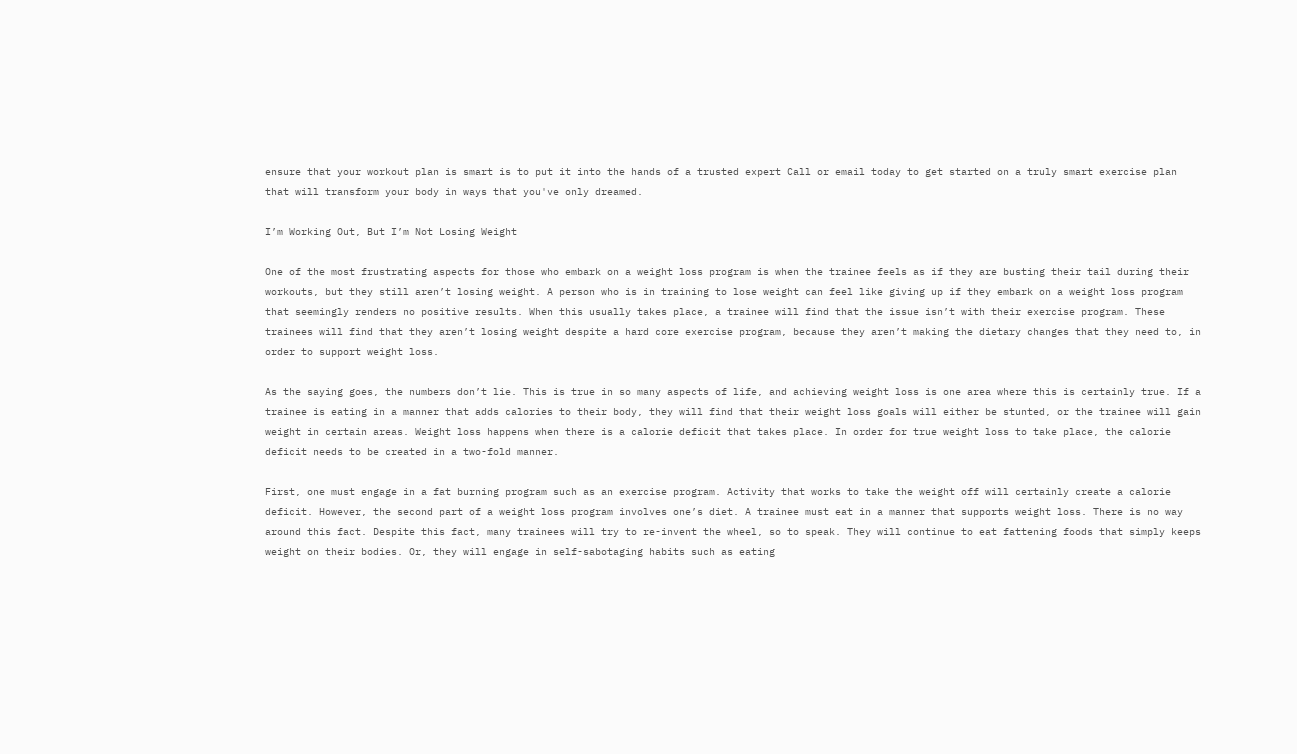ensure that your workout plan is smart is to put it into the hands of a trusted expert Call or email today to get started on a truly smart exercise plan that will transform your body in ways that you've only dreamed.

I’m Working Out, But I’m Not Losing Weight

One of the most frustrating aspects for those who embark on a weight loss program is when the trainee feels as if they are busting their tail during their workouts, but they still aren’t losing weight. A person who is in training to lose weight can feel like giving up if they embark on a weight loss program that seemingly renders no positive results. When this usually takes place, a trainee will find that the issue isn’t with their exercise program. These trainees will find that they aren’t losing weight despite a hard core exercise program, because they aren’t making the dietary changes that they need to, in order to support weight loss.

As the saying goes, the numbers don’t lie. This is true in so many aspects of life, and achieving weight loss is one area where this is certainly true. If a trainee is eating in a manner that adds calories to their body, they will find that their weight loss goals will either be stunted, or the trainee will gain weight in certain areas. Weight loss happens when there is a calorie deficit that takes place. In order for true weight loss to take place, the calorie deficit needs to be created in a two-fold manner.

First, one must engage in a fat burning program such as an exercise program. Activity that works to take the weight off will certainly create a calorie deficit. However, the second part of a weight loss program involves one’s diet. A trainee must eat in a manner that supports weight loss. There is no way around this fact. Despite this fact, many trainees will try to re-invent the wheel, so to speak. They will continue to eat fattening foods that simply keeps weight on their bodies. Or, they will engage in self-sabotaging habits such as eating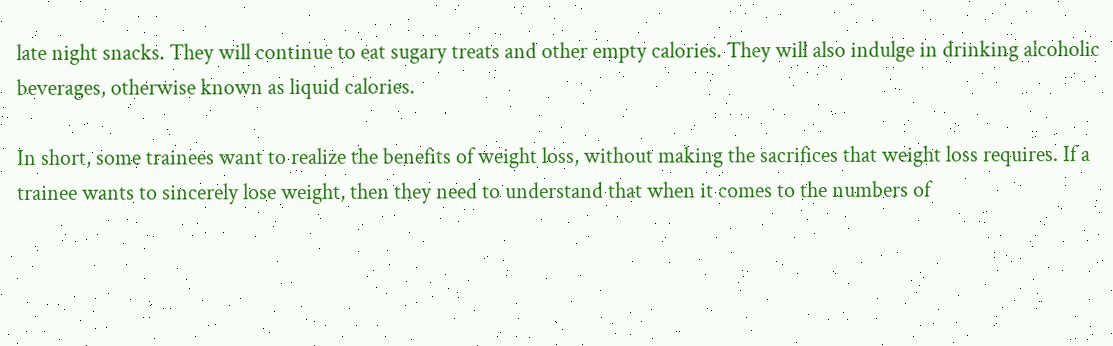late night snacks. They will continue to eat sugary treats and other empty calories. They will also indulge in drinking alcoholic beverages, otherwise known as liquid calories.

In short, some trainees want to realize the benefits of weight loss, without making the sacrifices that weight loss requires. If a trainee wants to sincerely lose weight, then they need to understand that when it comes to the numbers of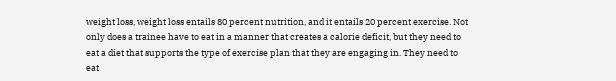weight loss, weight loss entails 80 percent nutrition, and it entails 20 percent exercise. Not only does a trainee have to eat in a manner that creates a calorie deficit, but they need to eat a diet that supports the type of exercise plan that they are engaging in. They need to eat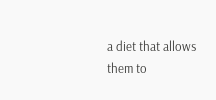a diet that allows them to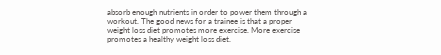absorb enough nutrients in order to power them through a workout. The good news for a trainee is that a proper weight loss diet promotes more exercise. More exercise promotes a healthy weight loss diet.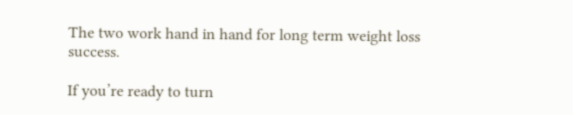The two work hand in hand for long term weight loss success.

If you’re ready to turn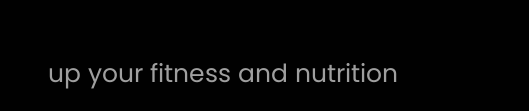up your fitness and nutrition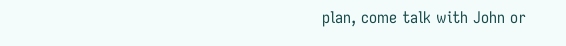plan, come talk with John or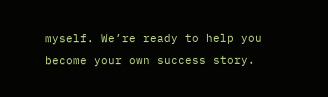myself. We’re ready to help you become your own success story.